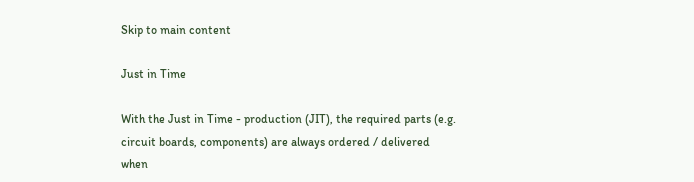Skip to main content

Just in Time

With the Just in Time - production (JIT), the required parts (e.g. circuit boards, components) are always ordered / delivered when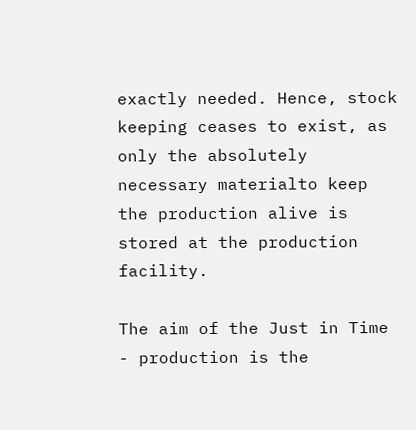exactly needed. Hence, stock keeping ceases to exist, as only the absolutely necessary materialto keep the production alive is stored at the production facility.

The aim of the Just in Time - production is the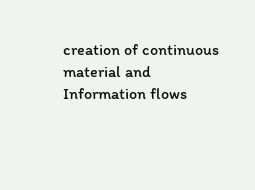creation of continuous material and Information flows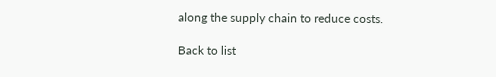along the supply chain to reduce costs.

Back to list